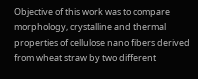Objective of this work was to compare morphology, crystalline and thermal properties of cellulose nano fibers derived from wheat straw by two different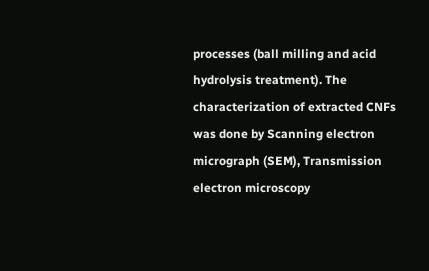processes (ball milling and acid hydrolysis treatment). The characterization of extracted CNFs was done by Scanning electron micrograph (SEM), Transmission electron microscopy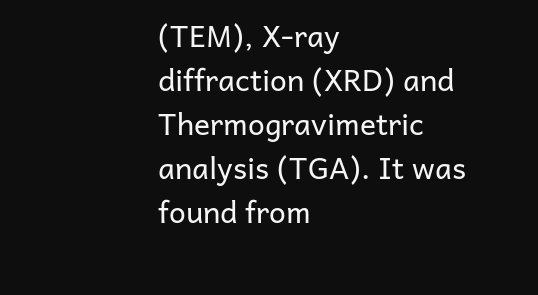(TEM), X-ray diffraction (XRD) and Thermogravimetric analysis (TGA). It was found from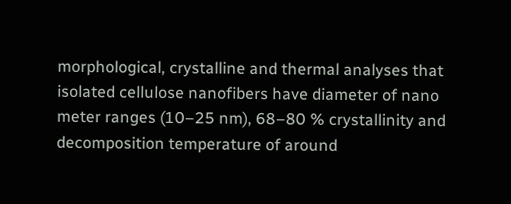morphological, crystalline and thermal analyses that isolated cellulose nanofibers have diameter of nano meter ranges (10–25 nm), 68–80 % crystallinity and decomposition temperature of around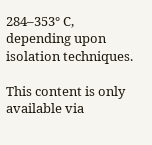284–353° C, depending upon isolation techniques.

This content is only available via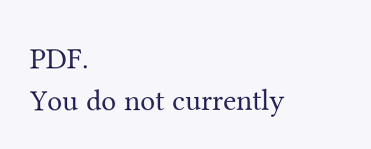PDF.
You do not currently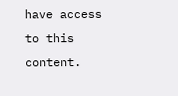have access to this content.